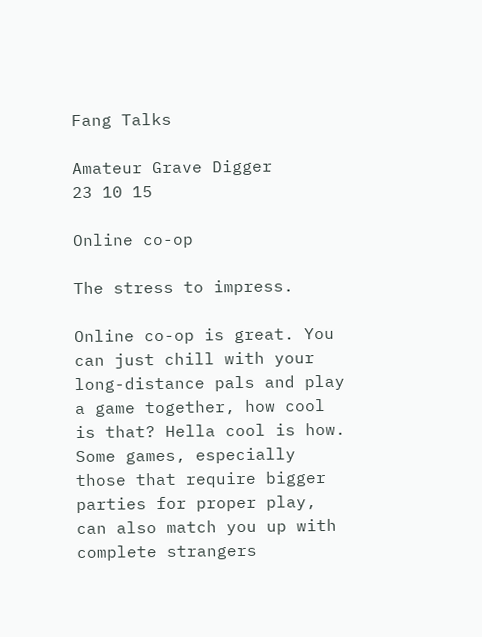Fang Talks

Amateur Grave Digger
23 10 15

Online co-op

The stress to impress.

Online co-op is great. You can just chill with your long-distance pals and play a game together, how cool is that? Hella cool is how. Some games, especially those that require bigger parties for proper play, can also match you up with complete strangers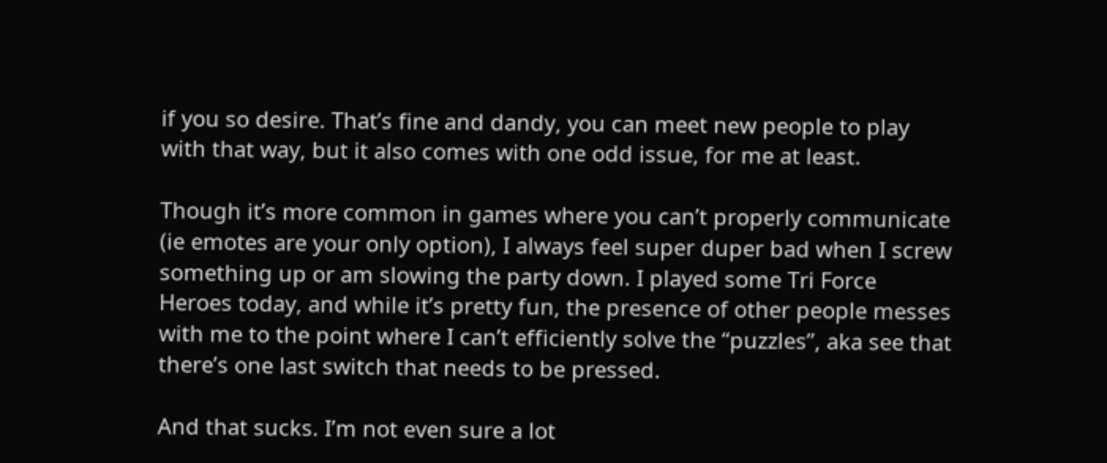if you so desire. That’s fine and dandy, you can meet new people to play with that way, but it also comes with one odd issue, for me at least.

Though it’s more common in games where you can’t properly communicate (ie emotes are your only option), I always feel super duper bad when I screw something up or am slowing the party down. I played some Tri Force Heroes today, and while it’s pretty fun, the presence of other people messes with me to the point where I can’t efficiently solve the “puzzles”, aka see that there’s one last switch that needs to be pressed.

And that sucks. I’m not even sure a lot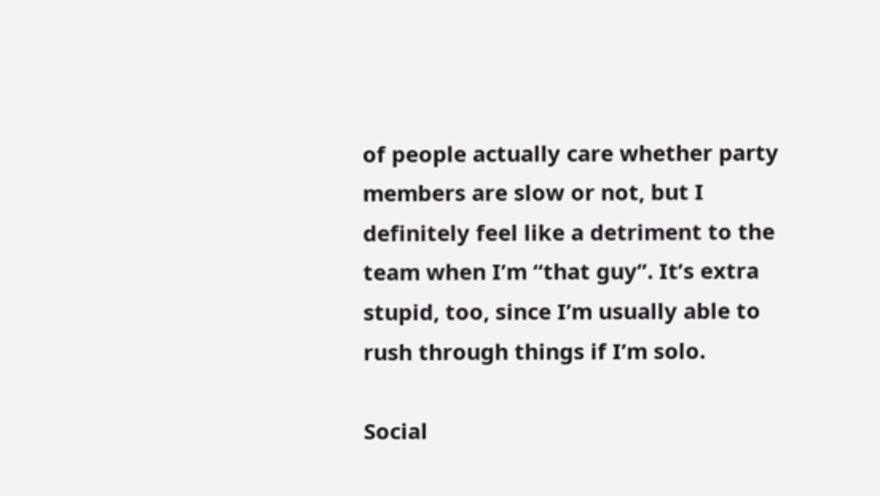of people actually care whether party members are slow or not, but I definitely feel like a detriment to the team when I’m “that guy”. It’s extra stupid, too, since I’m usually able to rush through things if I’m solo.

Social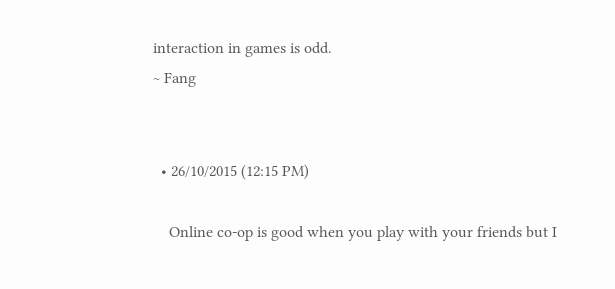interaction in games is odd.
~ Fang


  • 26/10/2015 (12:15 PM)

    Online co-op is good when you play with your friends but I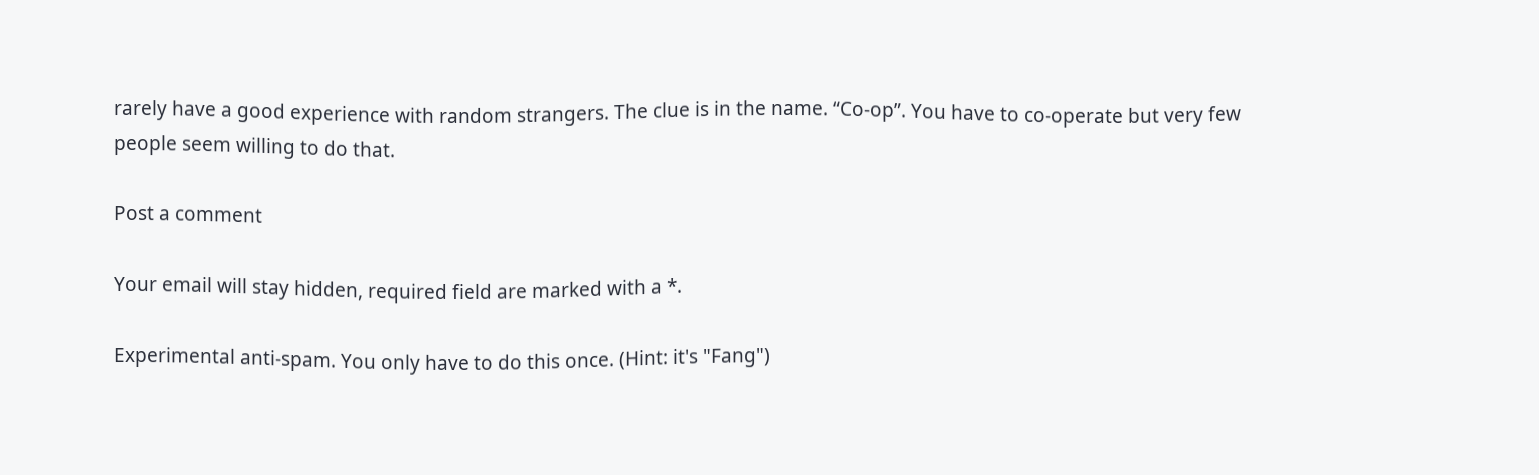rarely have a good experience with random strangers. The clue is in the name. “Co-op”. You have to co-operate but very few people seem willing to do that.

Post a comment

Your email will stay hidden, required field are marked with a *.

Experimental anti-spam. You only have to do this once. (Hint: it's "Fang")